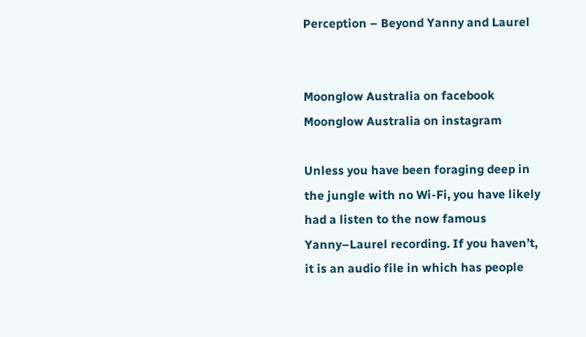Perception – Beyond Yanny and Laurel


Moonglow Australia on facebook Moonglow Australia on instagram

Unless you have been foraging deep in the jungle with no Wi-Fi, you have likely had a listen to the now famous Yanny–Laurel recording. If you haven’t, it is an audio file in which has people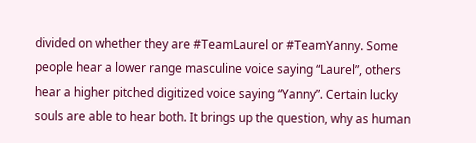divided on whether they are #TeamLaurel or #TeamYanny. Some people hear a lower range masculine voice saying “Laurel”, others hear a higher pitched digitized voice saying “Yanny”. Certain lucky souls are able to hear both. It brings up the question, why as human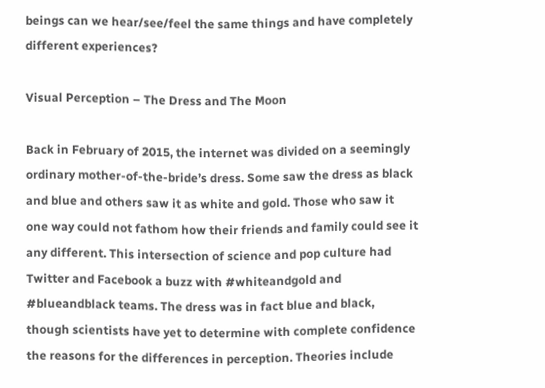beings can we hear/see/feel the same things and have completely different experiences?

Visual Perception – The Dress and The Moon

Back in February of 2015, the internet was divided on a seemingly ordinary mother-of-the-bride’s dress. Some saw the dress as black and blue and others saw it as white and gold. Those who saw it one way could not fathom how their friends and family could see it any different. This intersection of science and pop culture had Twitter and Facebook a buzz with #whiteandgold and #blueandblack teams. The dress was in fact blue and black, though scientists have yet to determine with complete confidence the reasons for the differences in perception. Theories include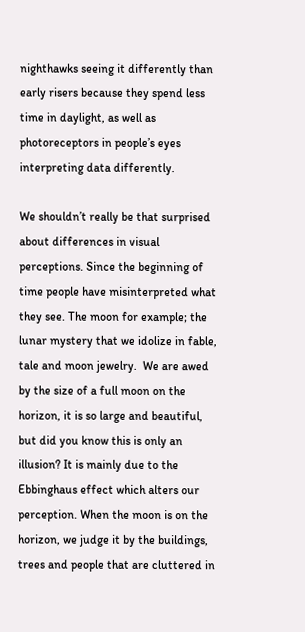nighthawks seeing it differently than early risers because they spend less time in daylight, as well as photoreceptors in people’s eyes interpreting data differently.

We shouldn’t really be that surprised about differences in visual perceptions. Since the beginning of time people have misinterpreted what they see. The moon for example; the lunar mystery that we idolize in fable, tale and moon jewelry.  We are awed by the size of a full moon on the horizon, it is so large and beautiful, but did you know this is only an illusion? It is mainly due to the Ebbinghaus effect which alters our perception. When the moon is on the horizon, we judge it by the buildings, trees and people that are cluttered in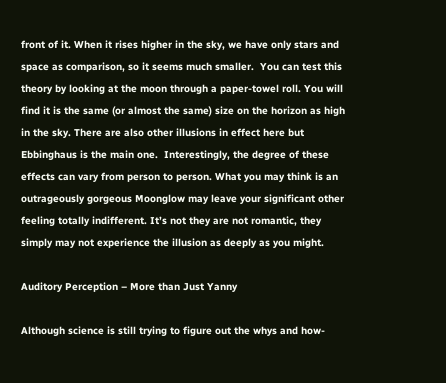front of it. When it rises higher in the sky, we have only stars and space as comparison, so it seems much smaller.  You can test this theory by looking at the moon through a paper-towel roll. You will find it is the same (or almost the same) size on the horizon as high in the sky. There are also other illusions in effect here but Ebbinghaus is the main one.  Interestingly, the degree of these effects can vary from person to person. What you may think is an outrageously gorgeous Moonglow may leave your significant other feeling totally indifferent. It’s not they are not romantic, they simply may not experience the illusion as deeply as you might.

Auditory Perception – More than Just Yanny

Although science is still trying to figure out the whys and how-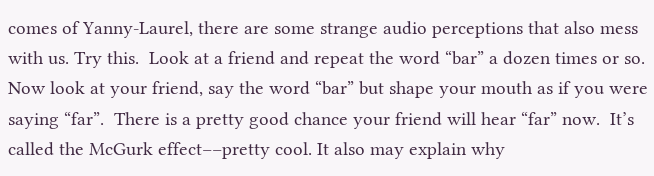comes of Yanny-Laurel, there are some strange audio perceptions that also mess with us. Try this.  Look at a friend and repeat the word “bar” a dozen times or so.  Now look at your friend, say the word “bar” but shape your mouth as if you were saying “far”.  There is a pretty good chance your friend will hear “far” now.  It’s called the McGurk effect––pretty cool. It also may explain why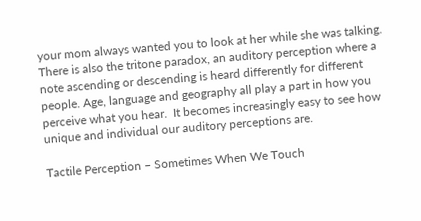your mom always wanted you to look at her while she was talking. There is also the tritone paradox, an auditory perception where a note ascending or descending is heard differently for different people. Age, language and geography all play a part in how you perceive what you hear.  It becomes increasingly easy to see how unique and individual our auditory perceptions are.

Tactile Perception – Sometimes When We Touch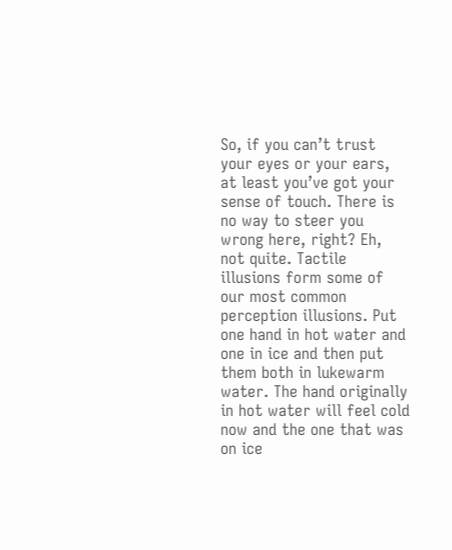So, if you can’t trust your eyes or your ears, at least you’ve got your sense of touch. There is no way to steer you wrong here, right? Eh, not quite. Tactile illusions form some of our most common perception illusions. Put one hand in hot water and one in ice and then put them both in lukewarm water. The hand originally in hot water will feel cold now and the one that was on ice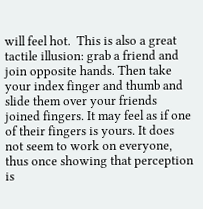will feel hot.  This is also a great tactile illusion: grab a friend and join opposite hands. Then take your index finger and thumb and slide them over your friends joined fingers. It may feel as if one of their fingers is yours. It does not seem to work on everyone, thus once showing that perception is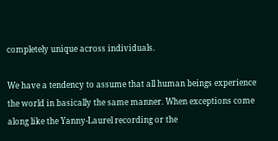completely unique across individuals.

We have a tendency to assume that all human beings experience the world in basically the same manner. When exceptions come along like the Yanny-Laurel recording or the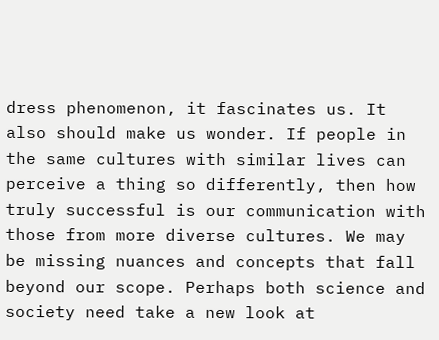dress phenomenon, it fascinates us. It also should make us wonder. If people in the same cultures with similar lives can perceive a thing so differently, then how truly successful is our communication with those from more diverse cultures. We may be missing nuances and concepts that fall beyond our scope. Perhaps both science and society need take a new look at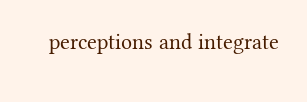perceptions and integrate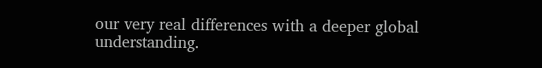our very real differences with a deeper global understanding.